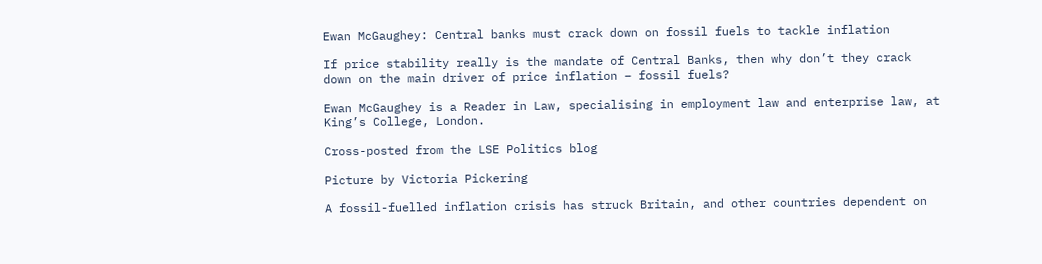Ewan McGaughey: Central banks must crack down on fossil fuels to tackle inflation

If price stability really is the mandate of Central Banks, then why don’t they crack down on the main driver of price inflation – fossil fuels?

Ewan McGaughey is a Reader in Law, specialising in employment law and enterprise law, at King’s College, London.

Cross-posted from the LSE Politics blog

Picture by Victoria Pickering

A fossil-fuelled inflation crisis has struck Britain, and other countries dependent on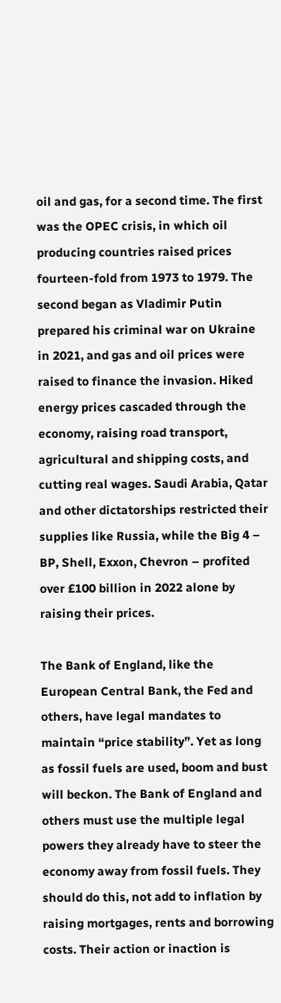oil and gas, for a second time. The first was the OPEC crisis, in which oil producing countries raised prices fourteen-fold from 1973 to 1979. The second began as Vladimir Putin prepared his criminal war on Ukraine in 2021, and gas and oil prices were raised to finance the invasion. Hiked energy prices cascaded through the economy, raising road transport, agricultural and shipping costs, and cutting real wages. Saudi Arabia, Qatar and other dictatorships restricted their supplies like Russia, while the Big 4 – BP, Shell, Exxon, Chevron – profited over £100 billion in 2022 alone by raising their prices.

The Bank of England, like the European Central Bank, the Fed and others, have legal mandates to maintain “price stability”. Yet as long as fossil fuels are used, boom and bust will beckon. The Bank of England and others must use the multiple legal powers they already have to steer the economy away from fossil fuels. They should do this, not add to inflation by raising mortgages, rents and borrowing costs. Their action or inaction is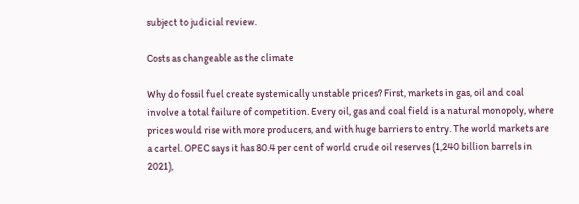subject to judicial review.

Costs as changeable as the climate

Why do fossil fuel create systemically unstable prices? First, markets in gas, oil and coal involve a total failure of competition. Every oil, gas and coal field is a natural monopoly, where prices would rise with more producers, and with huge barriers to entry. The world markets are a cartel. OPEC says it has 80.4 per cent of world crude oil reserves (1,240 billion barrels in 2021),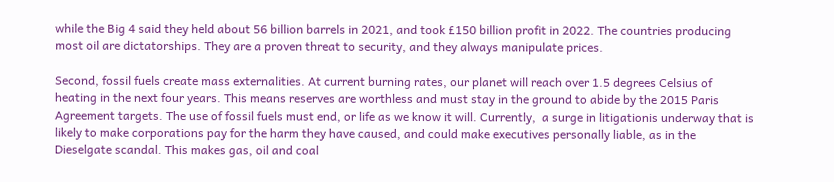while the Big 4 said they held about 56 billion barrels in 2021, and took £150 billion profit in 2022. The countries producing most oil are dictatorships. They are a proven threat to security, and they always manipulate prices.

Second, fossil fuels create mass externalities. At current burning rates, our planet will reach over 1.5 degrees Celsius of heating in the next four years. This means reserves are worthless and must stay in the ground to abide by the 2015 Paris Agreement targets. The use of fossil fuels must end, or life as we know it will. Currently,  a surge in litigationis underway that is likely to make corporations pay for the harm they have caused, and could make executives personally liable, as in the Dieselgate scandal. This makes gas, oil and coal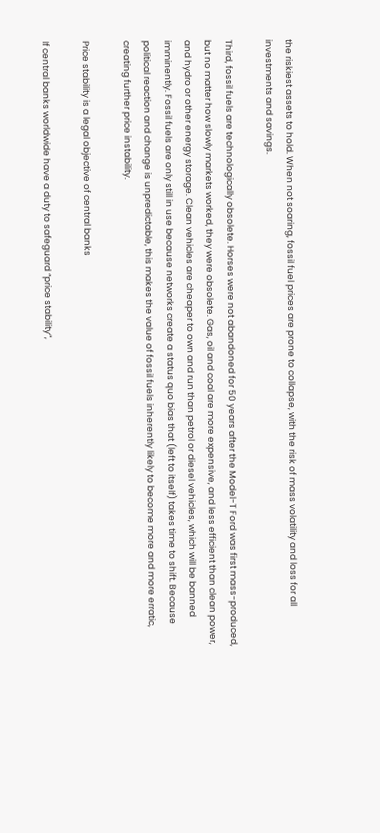the riskiest assets to hold. When not soaring, fossil fuel prices are prone to collapse, with the risk of mass volatility and loss for all investments and savings.

Third, fossil fuels are technologically obsolete. Horses were not abandoned for 50 years after the Model-T Ford was first mass-produced, but no matter how slowly markets worked, they were obsolete. Gas, oil and coal are more expensive, and less efficient than clean power, and hydro or other energy storage. Clean vehicles are cheaper to own and run than petrol or diesel vehicles, which will be banned imminently. Fossil fuels are only still in use because networks create a status quo bias that (left to itself) takes time to shift. Because political reaction and change is unpredictable, this makes the value of fossil fuels inherently likely to become more and more erratic, creating further price instability.

Price stability is a legal objective of central banks

If central banks worldwide have a duty to safeguard “price stability”,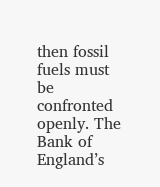then fossil fuels must be confronted openly. The Bank of England’s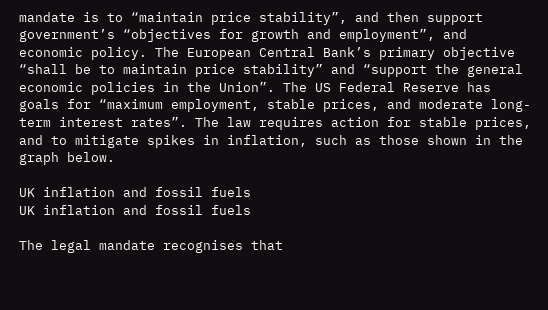mandate is to “maintain price stability”, and then support government’s “objectives for growth and employment”, and economic policy. The European Central Bank’s primary objective “shall be to maintain price stability” and “support the general economic policies in the Union”. The US Federal Reserve has goals for “maximum employment, stable prices, and moderate long-term interest rates”. The law requires action for stable prices, and to mitigate spikes in inflation, such as those shown in the graph below.

UK inflation and fossil fuels
UK inflation and fossil fuels

The legal mandate recognises that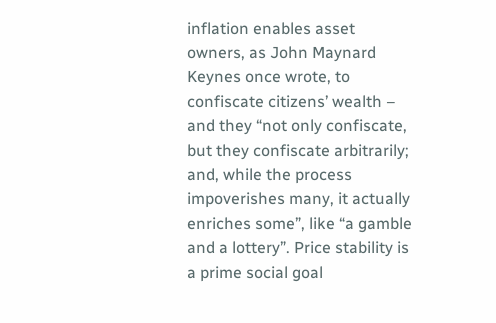inflation enables asset owners, as John Maynard Keynes once wrote, to confiscate citizens’ wealth – and they “not only confiscate, but they confiscate arbitrarily; and, while the process impoverishes many, it actually enriches some”, like “a gamble and a lottery”. Price stability is a prime social goal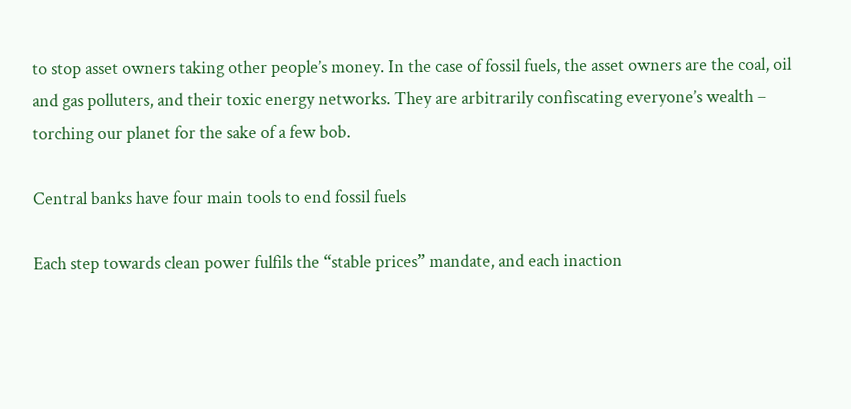to stop asset owners taking other people’s money. In the case of fossil fuels, the asset owners are the coal, oil and gas polluters, and their toxic energy networks. They are arbitrarily confiscating everyone’s wealth – torching our planet for the sake of a few bob.

Central banks have four main tools to end fossil fuels

Each step towards clean power fulfils the “stable prices” mandate, and each inaction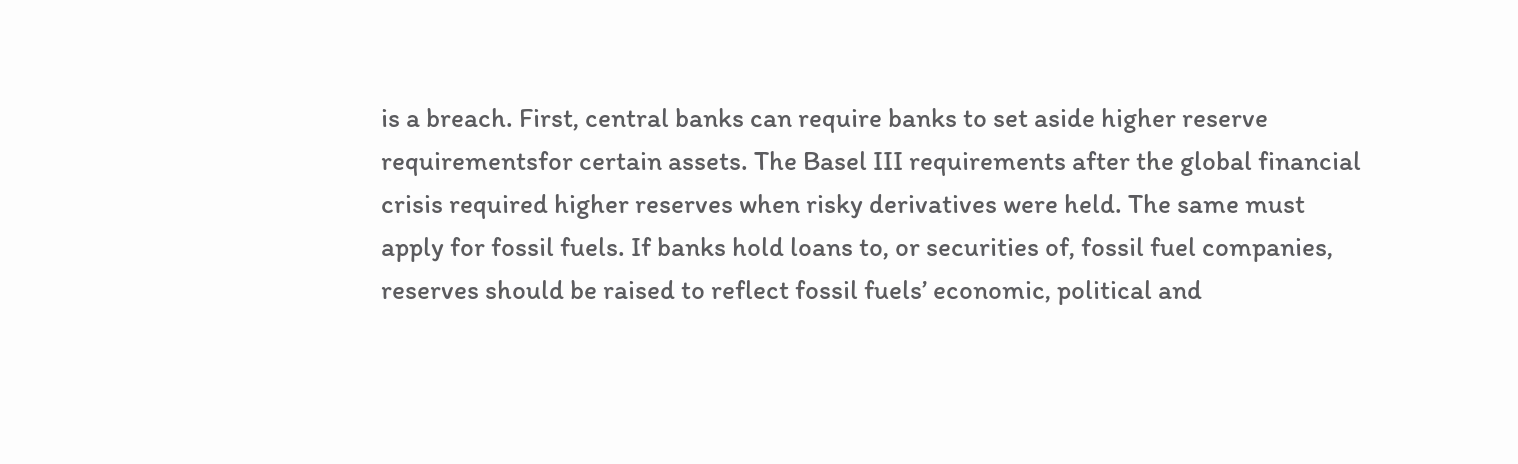is a breach. First, central banks can require banks to set aside higher reserve requirementsfor certain assets. The Basel III requirements after the global financial crisis required higher reserves when risky derivatives were held. The same must apply for fossil fuels. If banks hold loans to, or securities of, fossil fuel companies, reserves should be raised to reflect fossil fuels’ economic, political and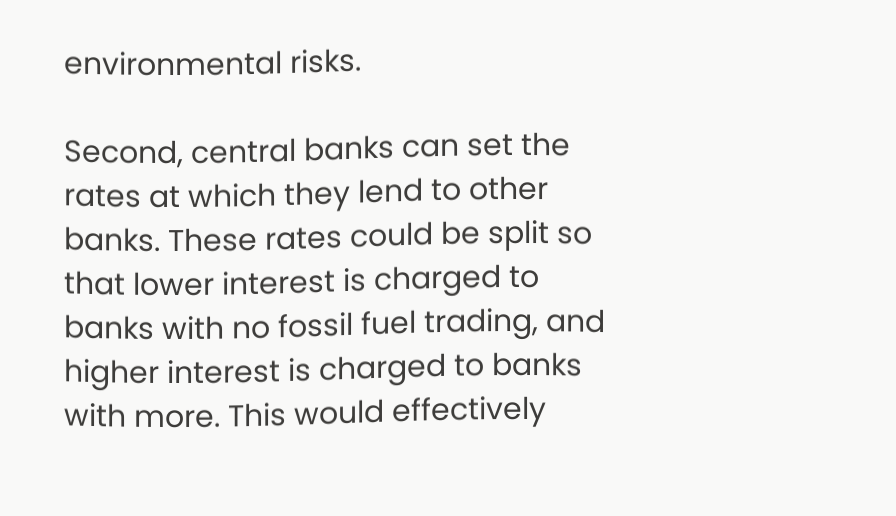environmental risks.

Second, central banks can set the rates at which they lend to other banks. These rates could be split so that lower interest is charged to banks with no fossil fuel trading, and higher interest is charged to banks with more. This would effectively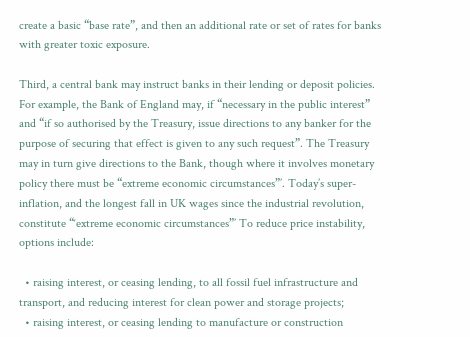create a basic “base rate”, and then an additional rate or set of rates for banks with greater toxic exposure.

Third, a central bank may instruct banks in their lending or deposit policies. For example, the Bank of England may, if “necessary in the public interest” and “if so authorised by the Treasury, issue directions to any banker for the purpose of securing that effect is given to any such request”. The Treasury may in turn give directions to the Bank, though where it involves monetary policy there must be “extreme economic circumstances”’. Today’s super-inflation, and the longest fall in UK wages since the industrial revolution, constitute “‘extreme economic circumstances”’ To reduce price instability, options include:

  • raising interest, or ceasing lending, to all fossil fuel infrastructure and transport, and reducing interest for clean power and storage projects;
  • raising interest, or ceasing lending to manufacture or construction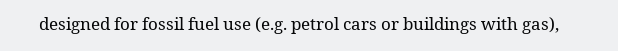designed for fossil fuel use (e.g. petrol cars or buildings with gas),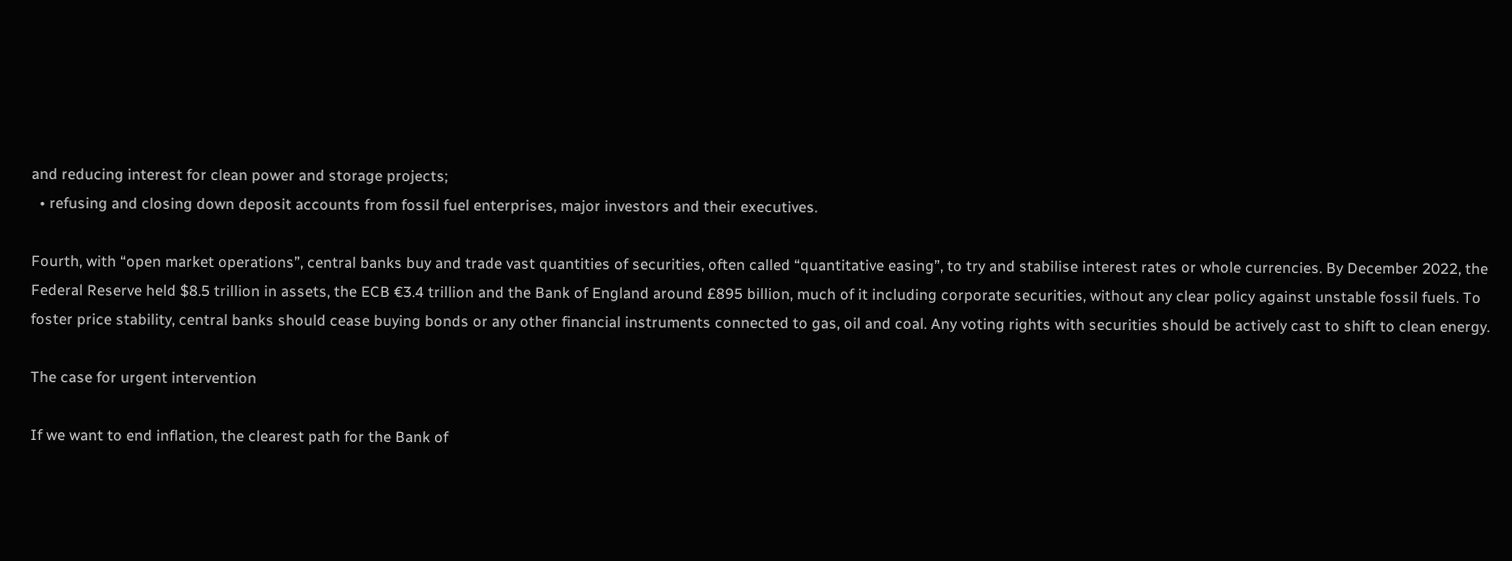and reducing interest for clean power and storage projects;
  • refusing and closing down deposit accounts from fossil fuel enterprises, major investors and their executives.

Fourth, with “open market operations”, central banks buy and trade vast quantities of securities, often called “quantitative easing”, to try and stabilise interest rates or whole currencies. By December 2022, the Federal Reserve held $8.5 trillion in assets, the ECB €3.4 trillion and the Bank of England around £895 billion, much of it including corporate securities, without any clear policy against unstable fossil fuels. To foster price stability, central banks should cease buying bonds or any other financial instruments connected to gas, oil and coal. Any voting rights with securities should be actively cast to shift to clean energy.

The case for urgent intervention

If we want to end inflation, the clearest path for the Bank of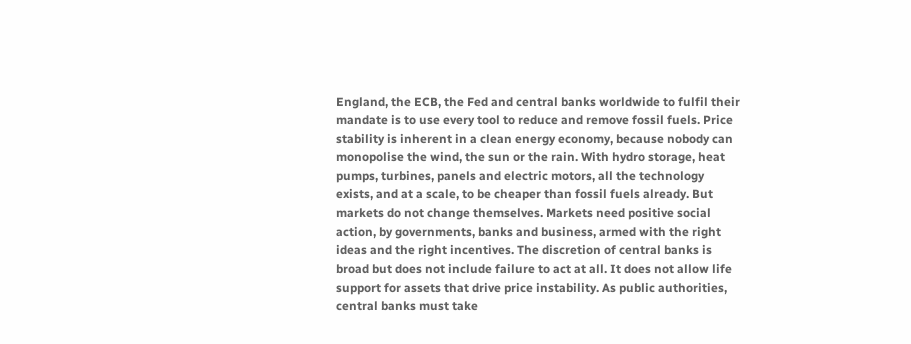England, the ECB, the Fed and central banks worldwide to fulfil their mandate is to use every tool to reduce and remove fossil fuels. Price stability is inherent in a clean energy economy, because nobody can monopolise the wind, the sun or the rain. With hydro storage, heat pumps, turbines, panels and electric motors, all the technology exists, and at a scale, to be cheaper than fossil fuels already. But markets do not change themselves. Markets need positive social action, by governments, banks and business, armed with the right ideas and the right incentives. The discretion of central banks is broad but does not include failure to act at all. It does not allow life support for assets that drive price instability. As public authorities, central banks must take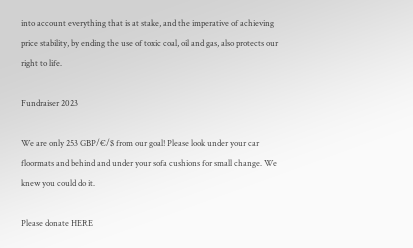into account everything that is at stake, and the imperative of achieving price stability, by ending the use of toxic coal, oil and gas, also protects our right to life.

Fundraiser 2023

We are only 253 GBP/€/$ from our goal! Please look under your car floormats and behind and under your sofa cushions for small change. We knew you could do it.

Please donate HERE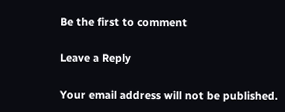Be the first to comment

Leave a Reply

Your email address will not be published.